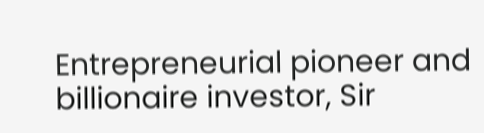Entrepreneurial pioneer and billionaire investor, Sir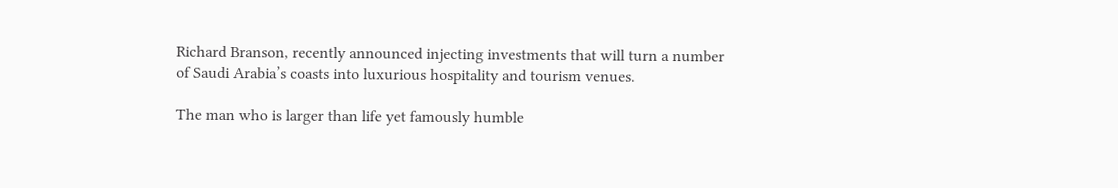Richard Branson, recently announced injecting investments that will turn a number of Saudi Arabia’s coasts into luxurious hospitality and tourism venues.

The man who is larger than life yet famously humble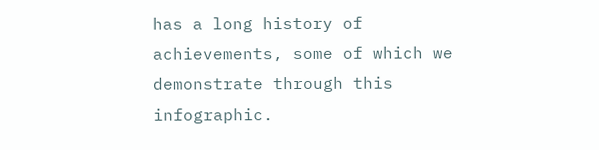has a long history of achievements, some of which we demonstrate through this infographic.